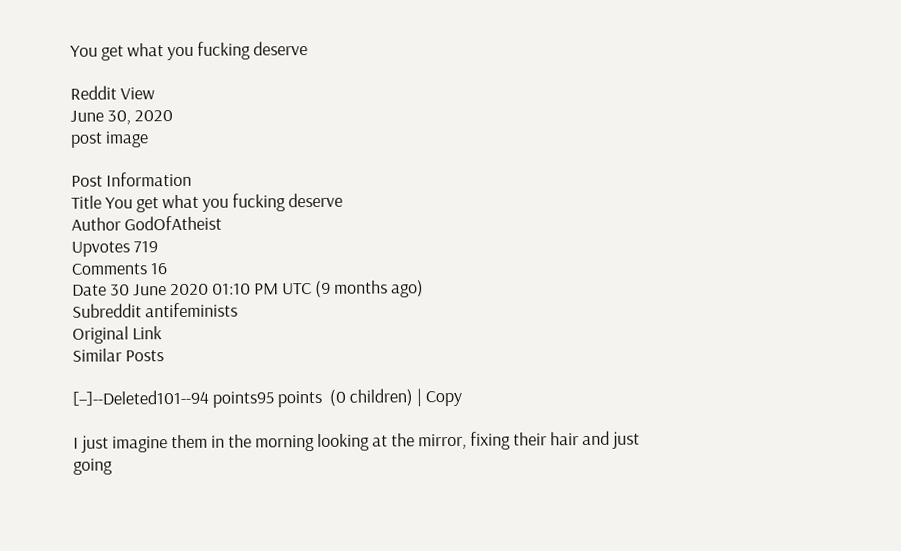You get what you fucking deserve

Reddit View
June 30, 2020
post image

Post Information
Title You get what you fucking deserve
Author GodOfAtheist
Upvotes 719
Comments 16
Date 30 June 2020 01:10 PM UTC (9 months ago)
Subreddit antifeminists
Original Link
Similar Posts

[–]--Deleted101--94 points95 points  (0 children) | Copy

I just imagine them in the morning looking at the mirror, fixing their hair and just going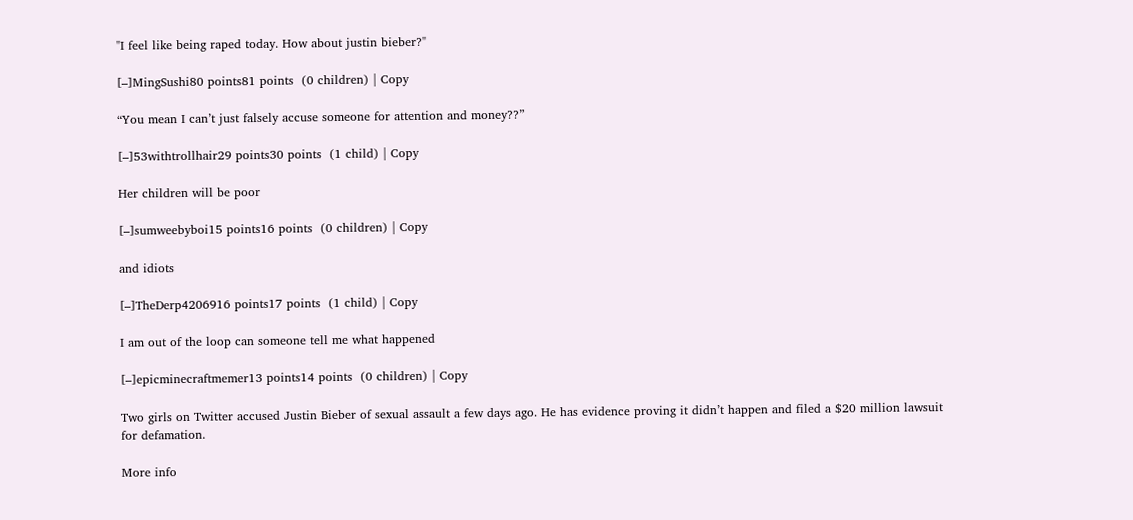"I feel like being raped today. How about justin bieber?"

[–]MingSushi80 points81 points  (0 children) | Copy

“You mean I can’t just falsely accuse someone for attention and money??”

[–]53withtrollhair29 points30 points  (1 child) | Copy

Her children will be poor

[–]sumweebyboi15 points16 points  (0 children) | Copy

and idiots

[–]TheDerp4206916 points17 points  (1 child) | Copy

I am out of the loop can someone tell me what happened

[–]epicminecraftmemer13 points14 points  (0 children) | Copy

Two girls on Twitter accused Justin Bieber of sexual assault a few days ago. He has evidence proving it didn’t happen and filed a $20 million lawsuit for defamation.

More info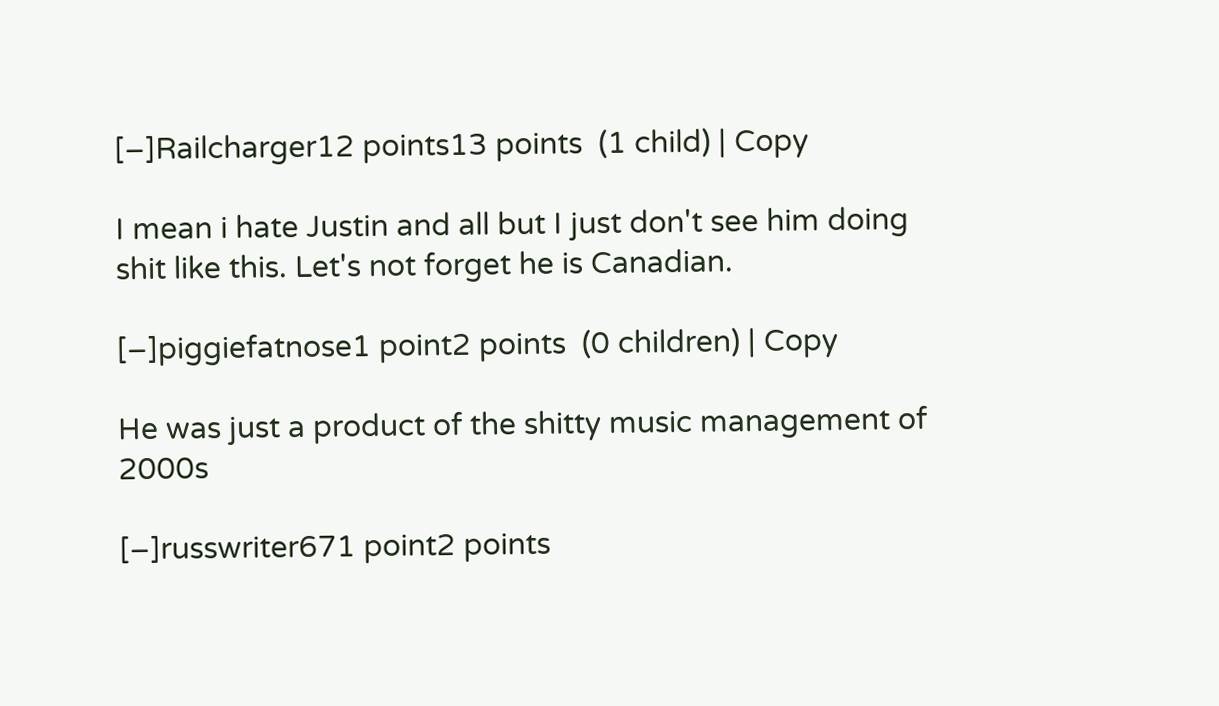[–]Railcharger12 points13 points  (1 child) | Copy

I mean i hate Justin and all but I just don't see him doing shit like this. Let's not forget he is Canadian.

[–]piggiefatnose1 point2 points  (0 children) | Copy

He was just a product of the shitty music management of 2000s

[–]russwriter671 point2 points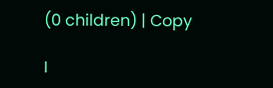(0 children) | Copy

I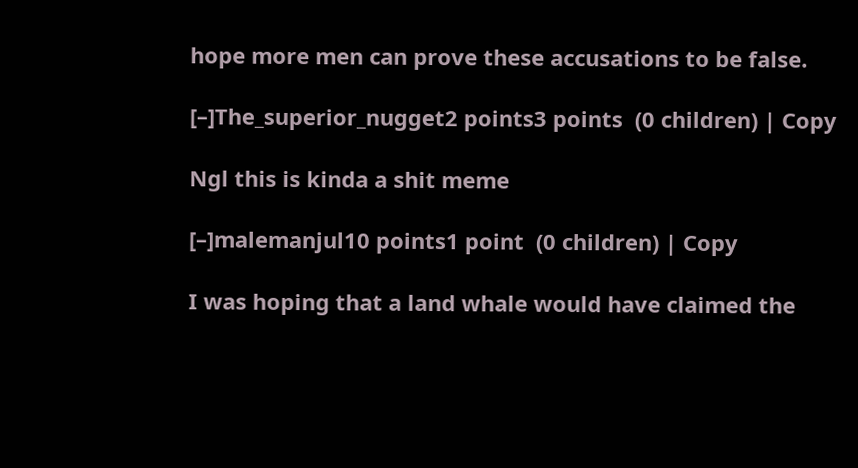hope more men can prove these accusations to be false.

[–]The_superior_nugget2 points3 points  (0 children) | Copy

Ngl this is kinda a shit meme

[–]malemanjul10 points1 point  (0 children) | Copy

I was hoping that a land whale would have claimed the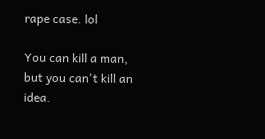rape case. lol

You can kill a man, but you can't kill an idea.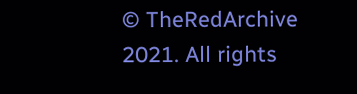© TheRedArchive 2021. All rights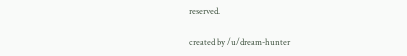reserved.

created by /u/dream-hunter